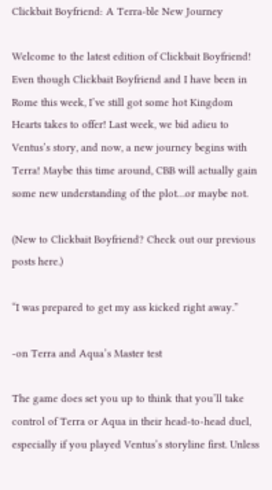Clickbait Boyfriend: A Terra-ble New Journey

Welcome to the latest edition of Clickbait Boyfriend! Even though Clickbait Boyfriend and I have been in Rome this week, I’ve still got some hot Kingdom Hearts takes to offer! Last week, we bid adieu to Ventus’s story, and now, a new journey begins with Terra! Maybe this time around, CBB will actually gain some new understanding of the plot…or maybe not.

(New to Clickbait Boyfriend? Check out our previous posts here.)

“I was prepared to get my ass kicked right away.”

-on Terra and Aqua’s Master test

The game does set you up to think that you’ll take control of Terra or Aqua in their head-to-head duel, especially if you played Ventus’s storyline first. Unless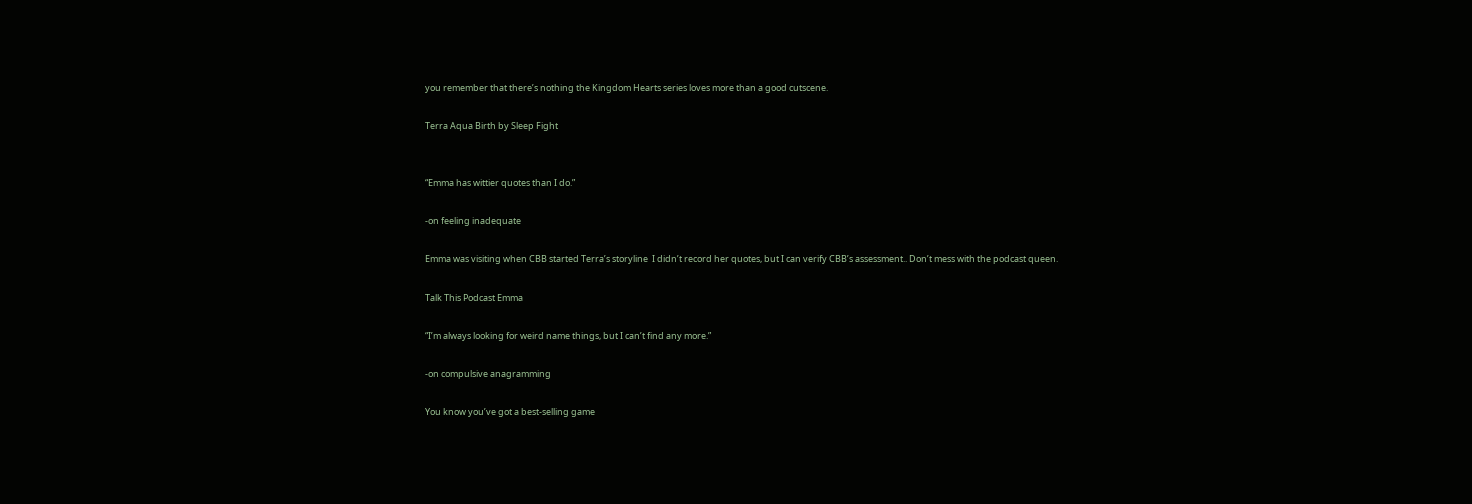you remember that there’s nothing the Kingdom Hearts series loves more than a good cutscene.

Terra Aqua Birth by Sleep Fight


“Emma has wittier quotes than I do.”

-on feeling inadequate

Emma was visiting when CBB started Terra’s storyline  I didn’t record her quotes, but I can verify CBB’s assessment.. Don’t mess with the podcast queen.

Talk This Podcast Emma

“I’m always looking for weird name things, but I can’t find any more.”

-on compulsive anagramming

You know you’ve got a best-selling game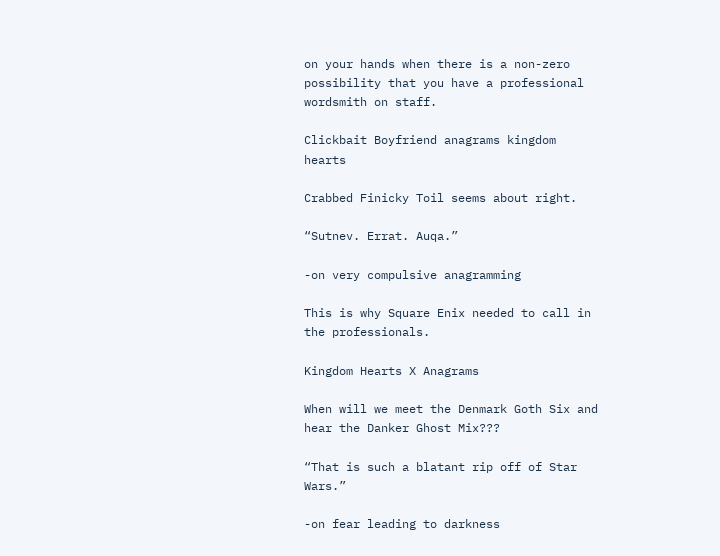on your hands when there is a non-zero possibility that you have a professional wordsmith on staff.

Clickbait Boyfriend anagrams kingdom hearts

Crabbed Finicky Toil seems about right.

“Sutnev. Errat. Auqa.”

-on very compulsive anagramming

This is why Square Enix needed to call in the professionals.

Kingdom Hearts X Anagrams

When will we meet the Denmark Goth Six and hear the Danker Ghost Mix???

“That is such a blatant rip off of Star Wars.”

-on fear leading to darkness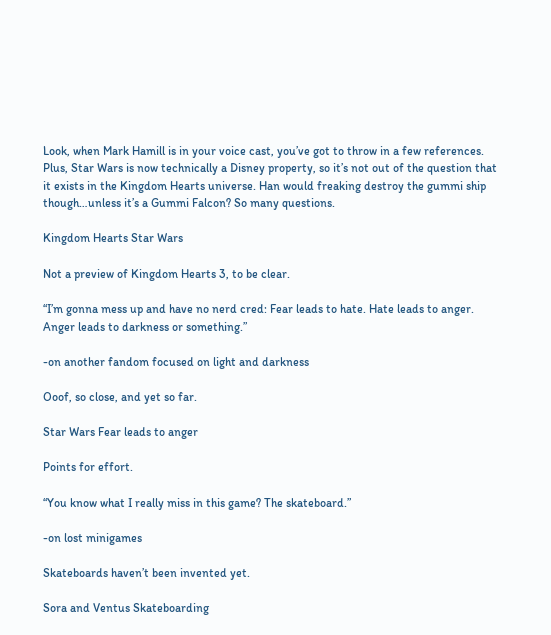Look, when Mark Hamill is in your voice cast, you’ve got to throw in a few references. Plus, Star Wars is now technically a Disney property, so it’s not out of the question that it exists in the Kingdom Hearts universe. Han would freaking destroy the gummi ship though…unless it’s a Gummi Falcon? So many questions.

Kingdom Hearts Star Wars

Not a preview of Kingdom Hearts 3, to be clear.

“I’m gonna mess up and have no nerd cred: Fear leads to hate. Hate leads to anger. Anger leads to darkness or something.”

-on another fandom focused on light and darkness

Ooof, so close, and yet so far.

Star Wars Fear leads to anger

Points for effort.

“You know what I really miss in this game? The skateboard.”

-on lost minigames

Skateboards haven’t been invented yet.

Sora and Ventus Skateboarding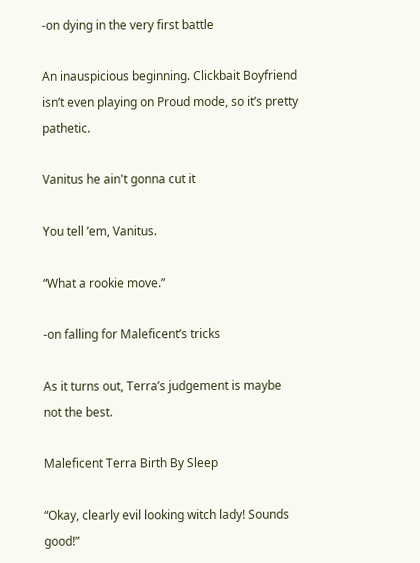-on dying in the very first battle

An inauspicious beginning. Clickbait Boyfriend isn’t even playing on Proud mode, so it’s pretty pathetic.

Vanitus he ain't gonna cut it

You tell ’em, Vanitus.

“What a rookie move.”

-on falling for Maleficent’s tricks

As it turns out, Terra’s judgement is maybe not the best.

Maleficent Terra Birth By Sleep

“Okay, clearly evil looking witch lady! Sounds good!”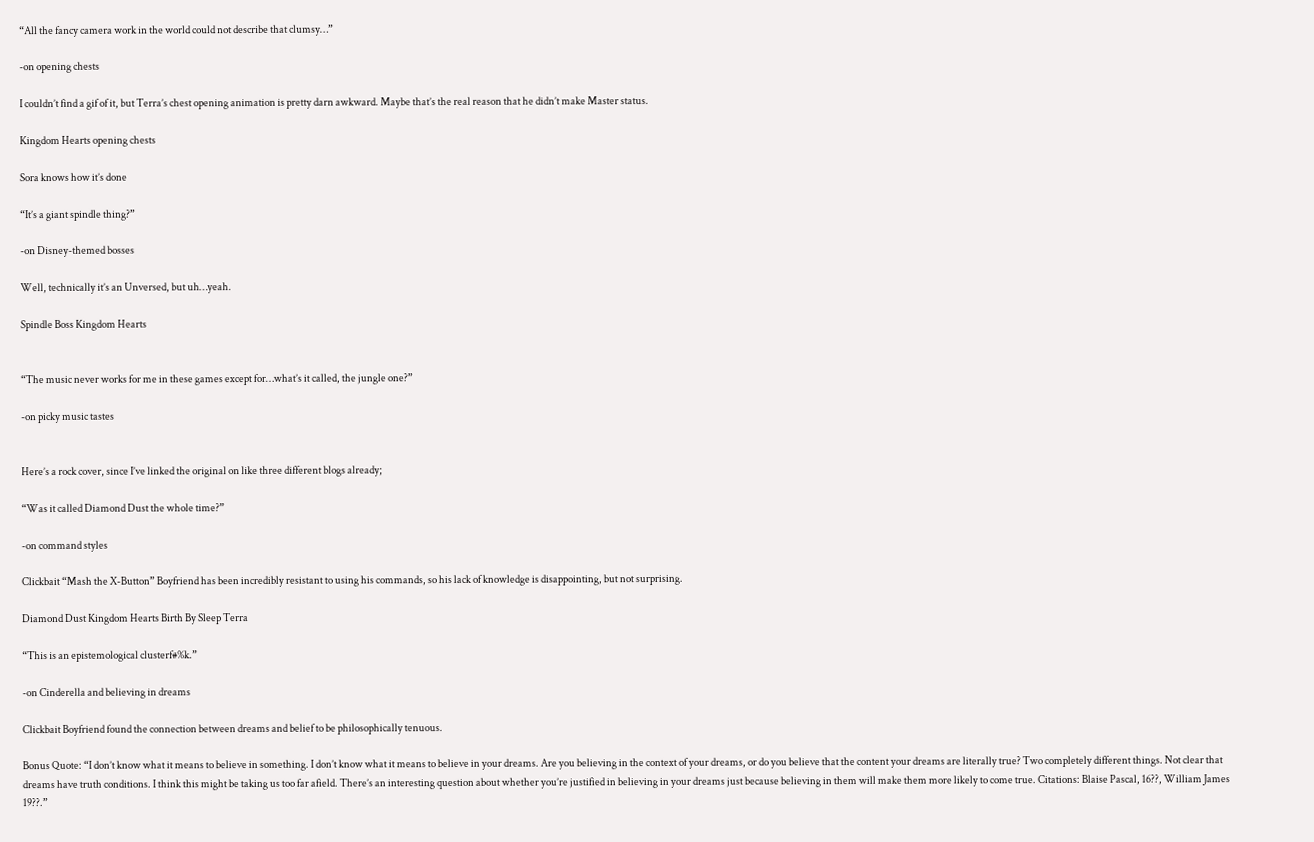“All the fancy camera work in the world could not describe that clumsy…”

-on opening chests

I couldn’t find a gif of it, but Terra’s chest opening animation is pretty darn awkward. Maybe that’s the real reason that he didn’t make Master status.

Kingdom Hearts opening chests

Sora knows how it’s done

“It’s a giant spindle thing?”

-on Disney-themed bosses

Well, technically it’s an Unversed, but uh…yeah.

Spindle Boss Kingdom Hearts


“The music never works for me in these games except for…what’s it called, the jungle one?”

-on picky music tastes


Here’s a rock cover, since I’ve linked the original on like three different blogs already;

“Was it called Diamond Dust the whole time?”

-on command styles

Clickbait “Mash the X-Button” Boyfriend has been incredibly resistant to using his commands, so his lack of knowledge is disappointing, but not surprising.

Diamond Dust Kingdom Hearts Birth By Sleep Terra

“This is an epistemological clusterf#%k.”

-on Cinderella and believing in dreams

Clickbait Boyfriend found the connection between dreams and belief to be philosophically tenuous.

Bonus Quote: “I don’t know what it means to believe in something. I don’t know what it means to believe in your dreams. Are you believing in the context of your dreams, or do you believe that the content your dreams are literally true? Two completely different things. Not clear that dreams have truth conditions. I think this might be taking us too far afield. There’s an interesting question about whether you’re justified in believing in your dreams just because believing in them will make them more likely to come true. Citations: Blaise Pascal, 16??, William James 19??.”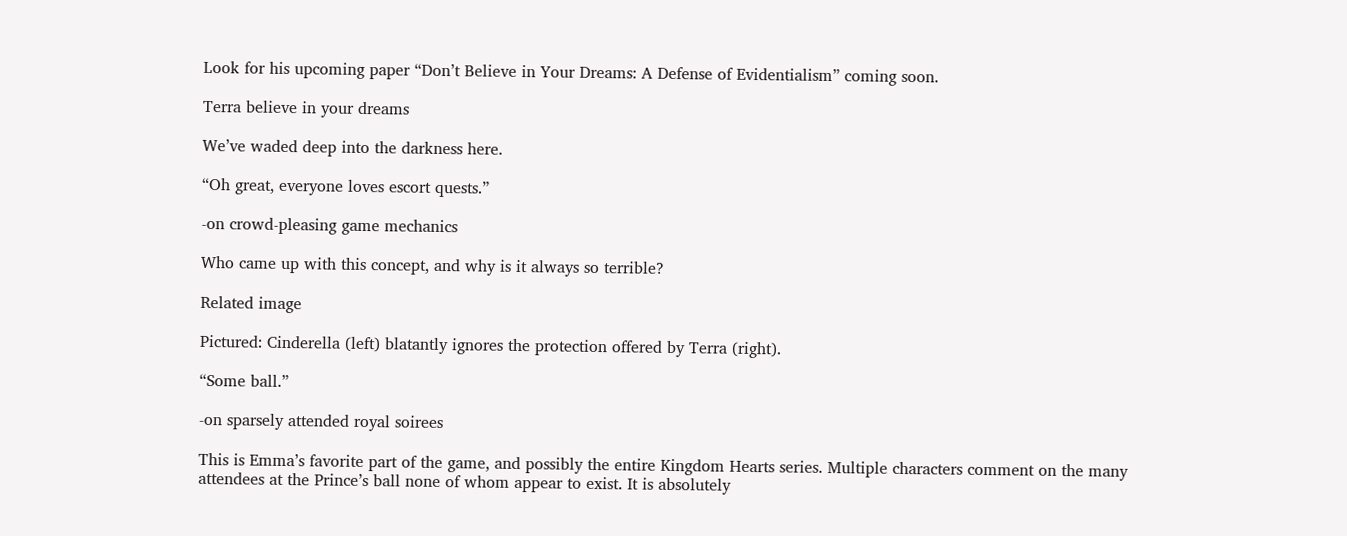Look for his upcoming paper “Don’t Believe in Your Dreams: A Defense of Evidentialism” coming soon.

Terra believe in your dreams

We’ve waded deep into the darkness here.

“Oh great, everyone loves escort quests.”

-on crowd-pleasing game mechanics

Who came up with this concept, and why is it always so terrible?

Related image

Pictured: Cinderella (left) blatantly ignores the protection offered by Terra (right).

“Some ball.”

-on sparsely attended royal soirees

This is Emma’s favorite part of the game, and possibly the entire Kingdom Hearts series. Multiple characters comment on the many attendees at the Prince’s ball none of whom appear to exist. It is absolutely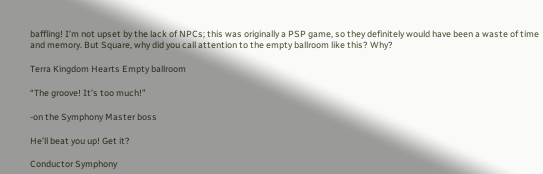baffling! I’m not upset by the lack of NPCs; this was originally a PSP game, so they definitely would have been a waste of time and memory. But Square, why did you call attention to the empty ballroom like this? Why?

Terra Kingdom Hearts Empty ballroom

“The groove! It’s too much!”

-on the Symphony Master boss

He’ll beat you up! Get it?

Conductor Symphony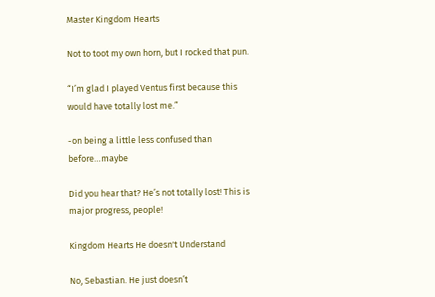Master Kingdom Hearts

Not to toot my own horn, but I rocked that pun.

“I’m glad I played Ventus first because this would have totally lost me.”

-on being a little less confused than before…maybe

Did you hear that? He’s not totally lost! This is major progress, people!

Kingdom Hearts He doesn't Understand

No, Sebastian. He just doesn’t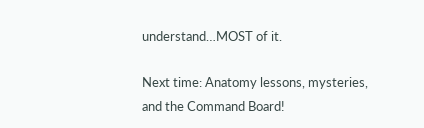understand…MOST of it.

Next time: Anatomy lessons, mysteries, and the Command Board!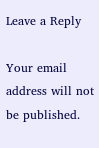Leave a Reply

Your email address will not be published.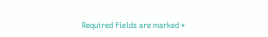Required fields are marked *